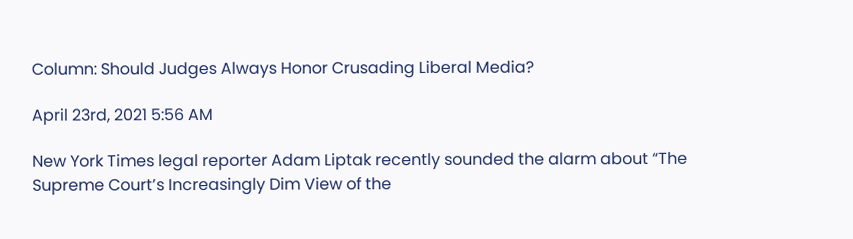Column: Should Judges Always Honor Crusading Liberal Media?

April 23rd, 2021 5:56 AM

New York Times legal reporter Adam Liptak recently sounded the alarm about “The Supreme Court’s Increasingly Dim View of the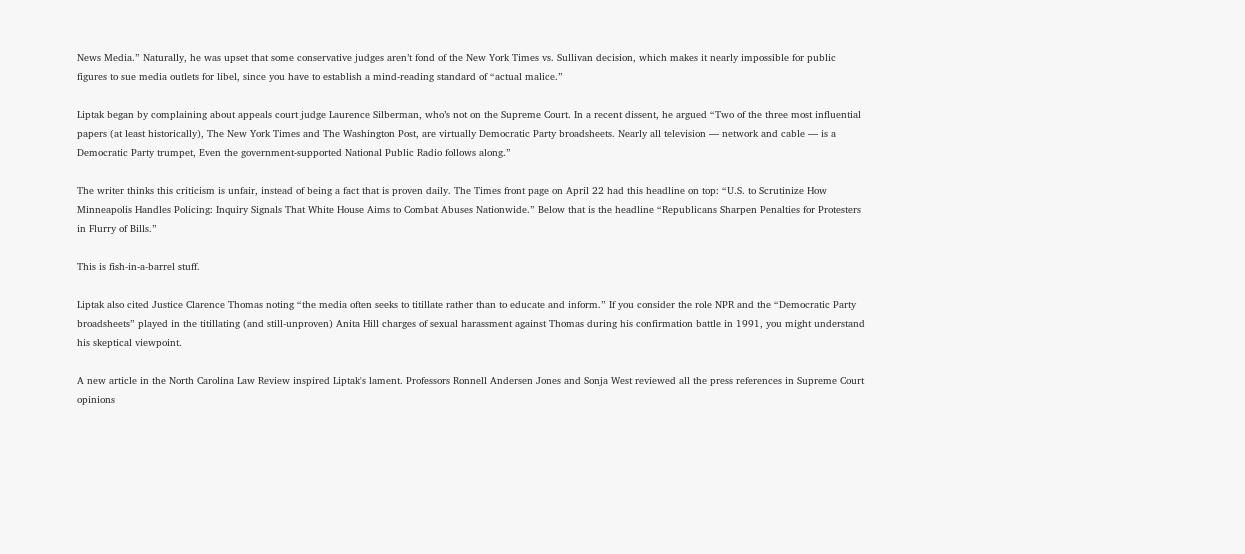News Media.” Naturally, he was upset that some conservative judges aren’t fond of the New York Times vs. Sullivan decision, which makes it nearly impossible for public figures to sue media outlets for libel, since you have to establish a mind-reading standard of “actual malice.”

Liptak began by complaining about appeals court judge Laurence Silberman, who’s not on the Supreme Court. In a recent dissent, he argued “Two of the three most influential papers (at least historically), The New York Times and The Washington Post, are virtually Democratic Party broadsheets. Nearly all television — network and cable — is a Democratic Party trumpet, Even the government-supported National Public Radio follows along.”

The writer thinks this criticism is unfair, instead of being a fact that is proven daily. The Times front page on April 22 had this headline on top: “U.S. to Scrutinize How Minneapolis Handles Policing: Inquiry Signals That White House Aims to Combat Abuses Nationwide.” Below that is the headline “Republicans Sharpen Penalties for Protesters in Flurry of Bills.”

This is fish-in-a-barrel stuff.

Liptak also cited Justice Clarence Thomas noting “the media often seeks to titillate rather than to educate and inform.” If you consider the role NPR and the “Democratic Party broadsheets” played in the titillating (and still-unproven) Anita Hill charges of sexual harassment against Thomas during his confirmation battle in 1991, you might understand his skeptical viewpoint.

A new article in the North Carolina Law Review inspired Liptak's lament. Professors Ronnell Andersen Jones and Sonja West reviewed all the press references in Supreme Court opinions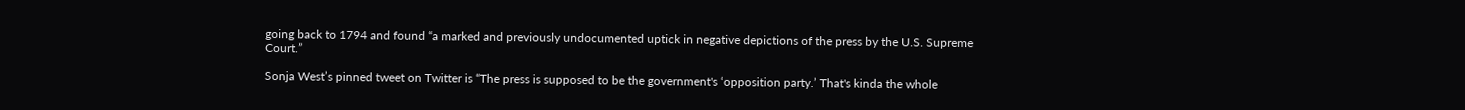going back to 1794 and found “a marked and previously undocumented uptick in negative depictions of the press by the U.S. Supreme Court.”

Sonja West’s pinned tweet on Twitter is “The press is supposed to be the government's ‘opposition party.’ That's kinda the whole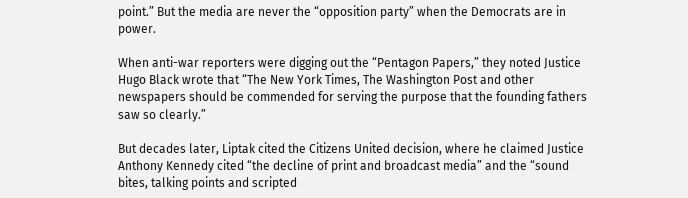point.” But the media are never the “opposition party” when the Democrats are in power.

When anti-war reporters were digging out the “Pentagon Papers,” they noted Justice Hugo Black wrote that “The New York Times, The Washington Post and other newspapers should be commended for serving the purpose that the founding fathers saw so clearly.”

But decades later, Liptak cited the Citizens United decision, where he claimed Justice Anthony Kennedy cited “the decline of print and broadcast media” and the “sound bites, talking points and scripted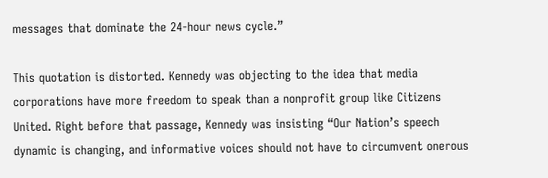messages that dominate the 24-hour news cycle.”

This quotation is distorted. Kennedy was objecting to the idea that media corporations have more freedom to speak than a nonprofit group like Citizens United. Right before that passage, Kennedy was insisting “Our Nation’s speech dynamic is changing, and informative voices should not have to circumvent onerous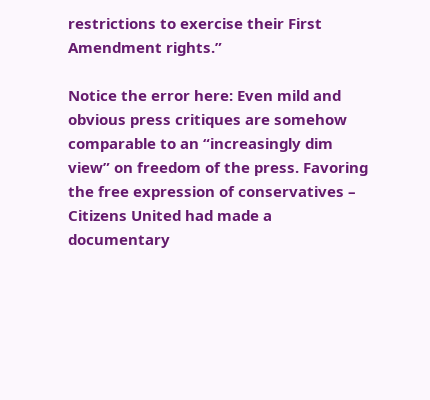restrictions to exercise their First Amendment rights.”

Notice the error here: Even mild and obvious press critiques are somehow comparable to an “increasingly dim view” on freedom of the press. Favoring the free expression of conservatives – Citizens United had made a documentary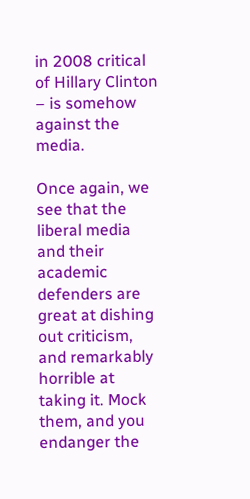in 2008 critical of Hillary Clinton – is somehow against the media.

Once again, we see that the liberal media and their academic defenders are great at dishing out criticism, and remarkably horrible at taking it. Mock them, and you endanger the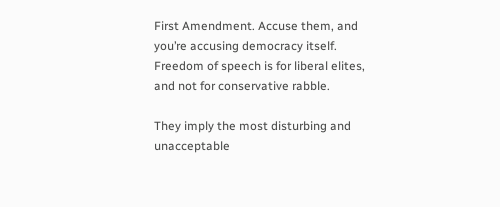First Amendment. Accuse them, and you’re accusing democracy itself. Freedom of speech is for liberal elites, and not for conservative rabble.

They imply the most disturbing and unacceptable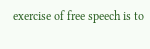exercise of free speech is to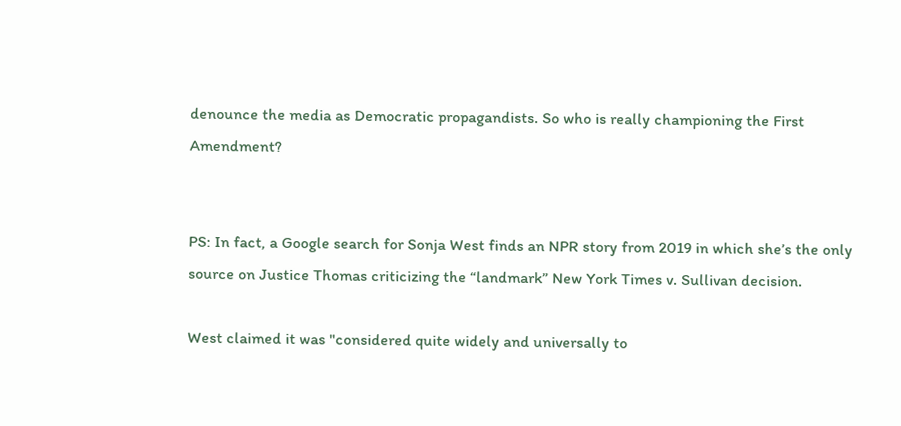denounce the media as Democratic propagandists. So who is really championing the First Amendment?


PS: In fact, a Google search for Sonja West finds an NPR story from 2019 in which she’s the only source on Justice Thomas criticizing the “landmark” New York Times v. Sullivan decision.

West claimed it was "considered quite widely and universally to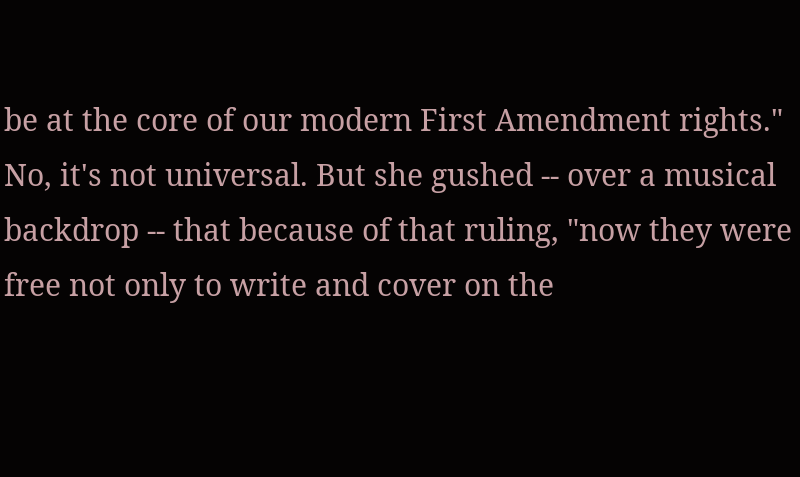be at the core of our modern First Amendment rights." No, it's not universal. But she gushed -- over a musical backdrop -- that because of that ruling, "now they were free not only to write and cover on the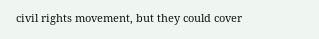civil rights movement, but they could cover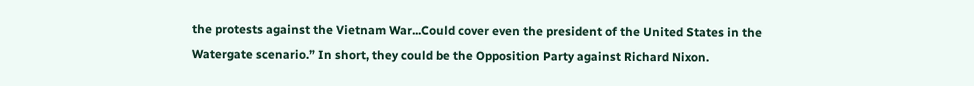the protests against the Vietnam War...Could cover even the president of the United States in the Watergate scenario.” In short, they could be the Opposition Party against Richard Nixon.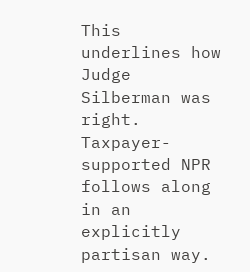This underlines how Judge Silberman was right. Taxpayer-supported NPR follows along in an explicitly partisan way.